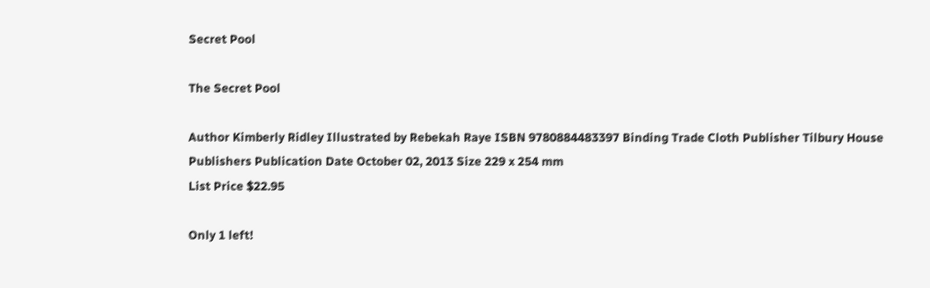Secret Pool

The Secret Pool

Author Kimberly Ridley Illustrated by Rebekah Raye ISBN 9780884483397 Binding Trade Cloth Publisher Tilbury House Publishers Publication Date October 02, 2013 Size 229 x 254 mm
List Price $22.95

Only 1 left!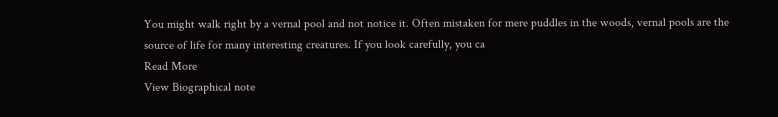You might walk right by a vernal pool and not notice it. Often mistaken for mere puddles in the woods, vernal pools are the source of life for many interesting creatures. If you look carefully, you ca
Read More
View Biographical note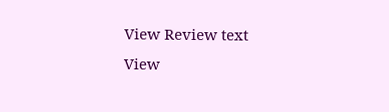View Review text
View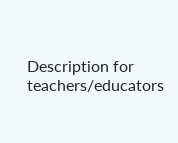Description for teachers/educators